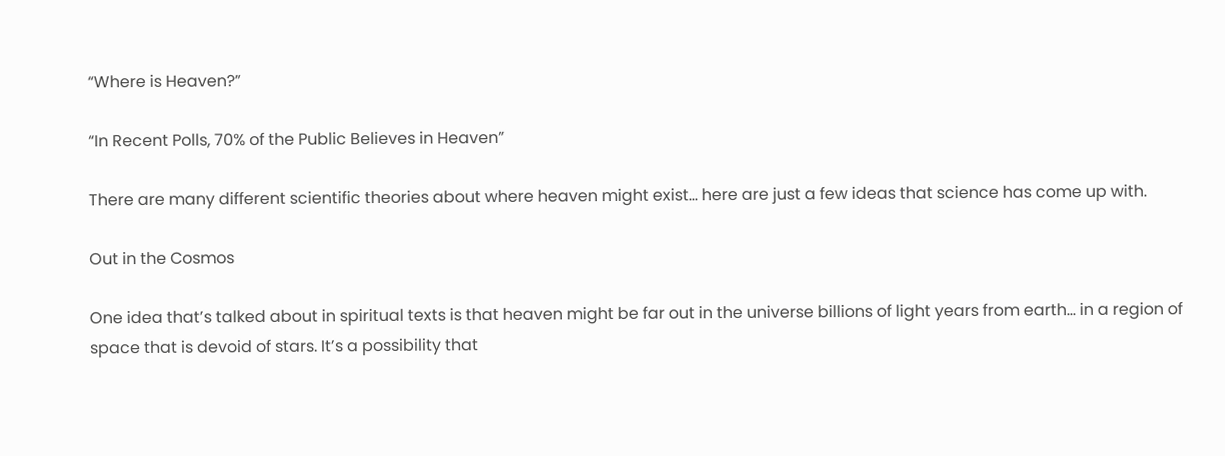“Where is Heaven?”

“In Recent Polls, 70% of the Public Believes in Heaven”

There are many different scientific theories about where heaven might exist… here are just a few ideas that science has come up with.

Out in the Cosmos

One idea that’s talked about in spiritual texts is that heaven might be far out in the universe billions of light years from earth… in a region of space that is devoid of stars. It’s a possibility that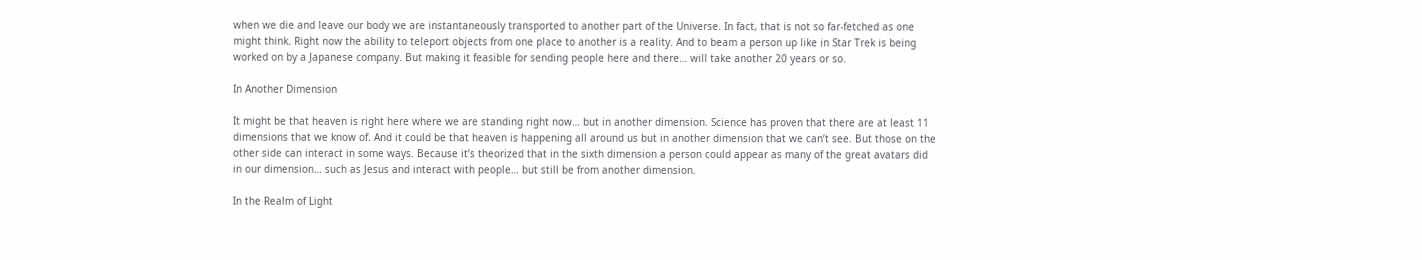when we die and leave our body we are instantaneously transported to another part of the Universe. In fact, that is not so far-fetched as one might think. Right now the ability to teleport objects from one place to another is a reality. And to beam a person up like in Star Trek is being worked on by a Japanese company. But making it feasible for sending people here and there… will take another 20 years or so.

In Another Dimension

It might be that heaven is right here where we are standing right now… but in another dimension. Science has proven that there are at least 11 dimensions that we know of. And it could be that heaven is happening all around us but in another dimension that we can’t see. But those on the other side can interact in some ways. Because it’s theorized that in the sixth dimension a person could appear as many of the great avatars did in our dimension… such as Jesus and interact with people… but still be from another dimension.

In the Realm of Light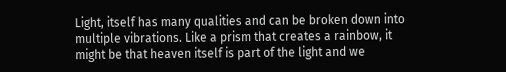Light, itself has many qualities and can be broken down into multiple vibrations. Like a prism that creates a rainbow, it might be that heaven itself is part of the light and we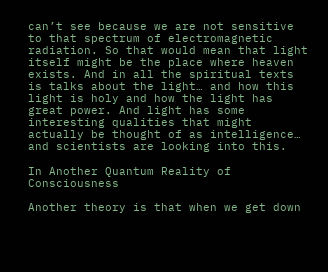can’t see because we are not sensitive to that spectrum of electromagnetic radiation. So that would mean that light itself might be the place where heaven exists. And in all the spiritual texts is talks about the light… and how this light is holy and how the light has great power. And light has some interesting qualities that might actually be thought of as intelligence… and scientists are looking into this.

In Another Quantum Reality of Consciousness

Another theory is that when we get down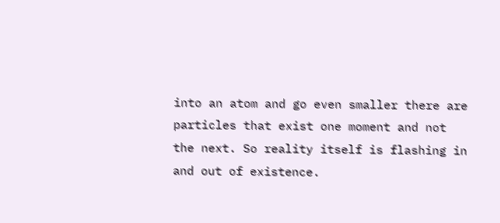into an atom and go even smaller there are particles that exist one moment and not the next. So reality itself is flashing in and out of existence.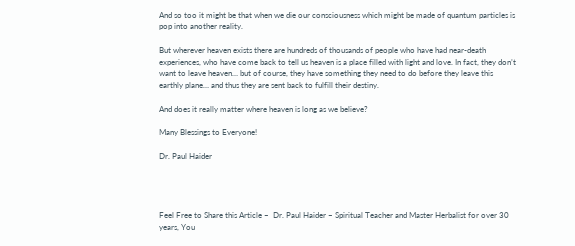And so too it might be that when we die our consciousness which might be made of quantum particles is pop into another reality.

But wherever heaven exists there are hundreds of thousands of people who have had near-death experiences, who have come back to tell us heaven is a place filled with light and love. In fact, they don’t want to leave heaven… but of course, they have something they need to do before they leave this earthly plane… and thus they are sent back to fulfill their destiny.

And does it really matter where heaven is long as we believe?

Many Blessings to Everyone!

Dr. Paul Haider




Feel Free to Share this Article –  Dr. Paul Haider – Spiritual Teacher and Master Herbalist for over 30 years, You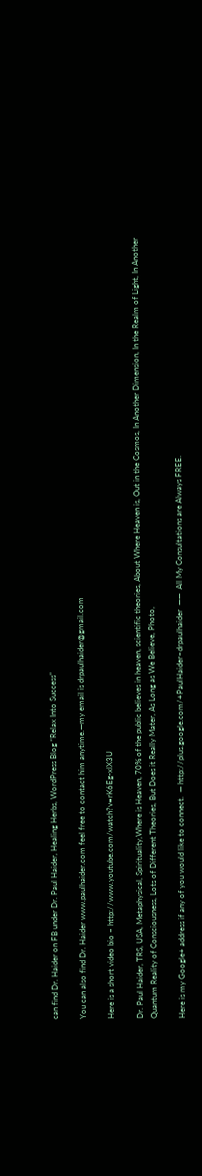can find Dr. Haider on FB under Dr. Paul Haider, Healing Herbs, WordPress Blog “Relax Into Success”

You can also find Dr. Haider www.paulhaider.com feel free to contact him anytime.—my email is drpaulhaider@gmail.com

Here is a short video bio – http://www.youtube.com/watch?v=rK6Eg-xlX3U

Dr. Paul Haider, TRS, USA, Metaphysical, Spirituality,Where is Heaven, 70% of the public believes in heaven, scientific theories, About Where Heaven is, Out in the Cosmos, In Another Dimension, In the Realm of Light, In Another Quantum Reality of Consciousness, Lots of Different Theories, But Does it Really Mater, As Long as We Believe, Photo,

Here is my Google+ address if any of you would like to connect.  — http://plus.google.com/+PaulHaider–drpaulhaider  ——  All My Consultations are Always FREE.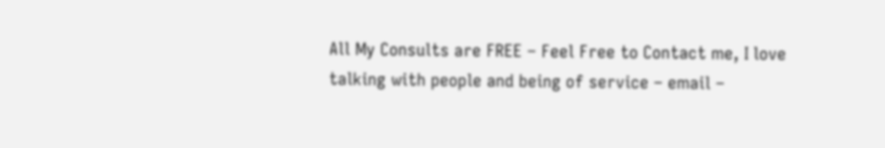All My Consults are FREE – Feel Free to Contact me, I love talking with people and being of service – email –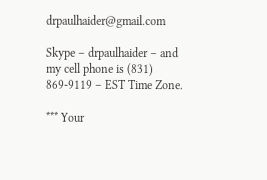drpaulhaider@gmail.com

Skype – drpaulhaider – and my cell phone is (831) 869-9119 – EST Time Zone.

*** Your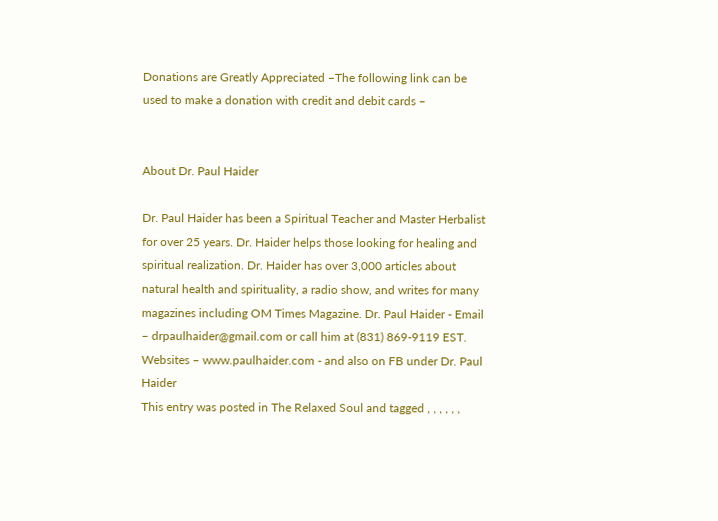Donations are Greatly Appreciated –The following link can be used to make a donation with credit and debit cards –


About Dr. Paul Haider

Dr. Paul Haider has been a Spiritual Teacher and Master Herbalist for over 25 years. Dr. Haider helps those looking for healing and spiritual realization. Dr. Haider has over 3,000 articles about natural health and spirituality, a radio show, and writes for many magazines including OM Times Magazine. Dr. Paul Haider - Email – drpaulhaider@gmail.com or call him at (831) 869-9119 EST. Websites – www.paulhaider.com - and also on FB under Dr. Paul Haider
This entry was posted in The Relaxed Soul and tagged , , , , , ,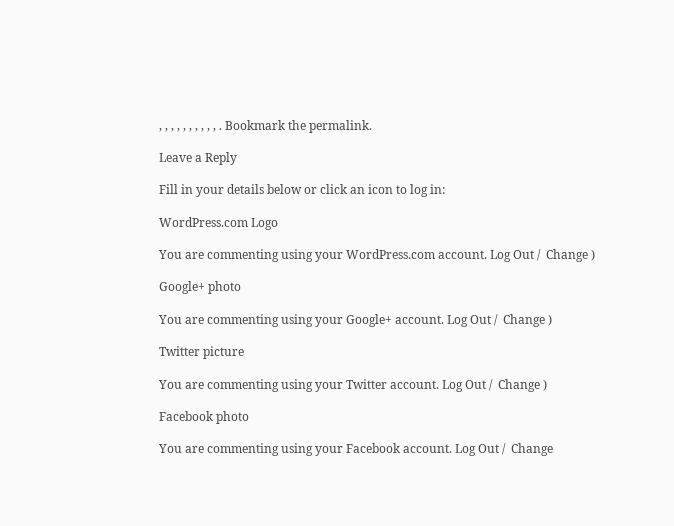, , , , , , , , , , . Bookmark the permalink.

Leave a Reply

Fill in your details below or click an icon to log in:

WordPress.com Logo

You are commenting using your WordPress.com account. Log Out /  Change )

Google+ photo

You are commenting using your Google+ account. Log Out /  Change )

Twitter picture

You are commenting using your Twitter account. Log Out /  Change )

Facebook photo

You are commenting using your Facebook account. Log Out /  Change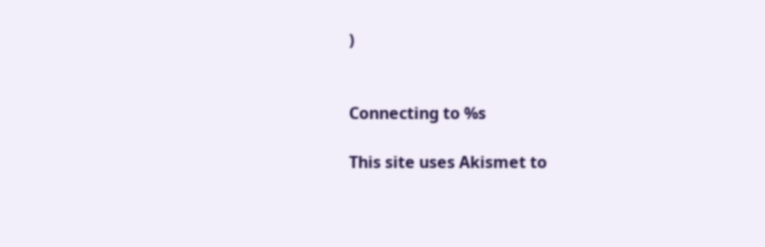)


Connecting to %s

This site uses Akismet to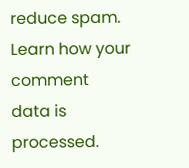reduce spam. Learn how your comment data is processed.